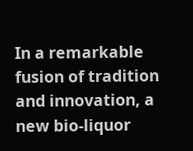In a remarkable fusion of tradition and innovation, a new bio-liquor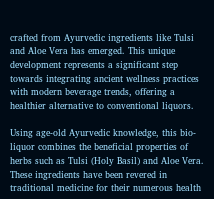crafted from Ayurvedic ingredients like Tulsi and Aloe Vera has emerged. This unique development represents a significant step towards integrating ancient wellness practices with modern beverage trends, offering a healthier alternative to conventional liquors.

Using age-old Ayurvedic knowledge, this bio-liquor combines the beneficial properties of herbs such as Tulsi (Holy Basil) and Aloe Vera. These ingredients have been revered in traditional medicine for their numerous health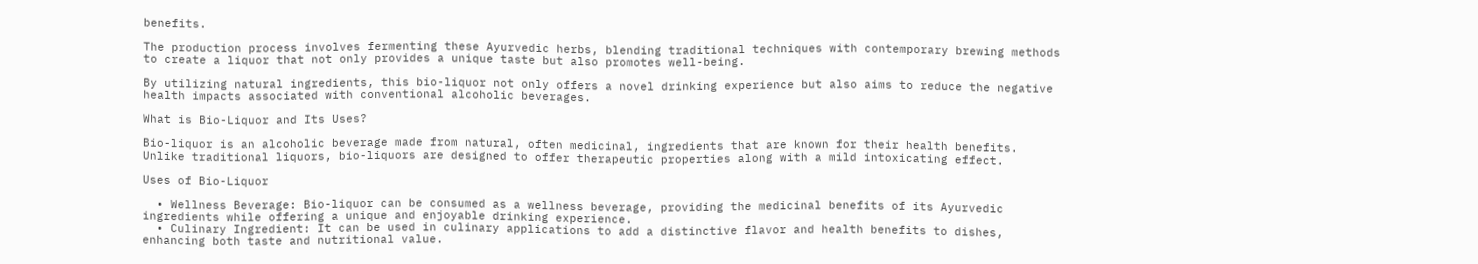benefits.

The production process involves fermenting these Ayurvedic herbs, blending traditional techniques with contemporary brewing methods to create a liquor that not only provides a unique taste but also promotes well-being.

By utilizing natural ingredients, this bio-liquor not only offers a novel drinking experience but also aims to reduce the negative health impacts associated with conventional alcoholic beverages.

What is Bio-Liquor and Its Uses?

Bio-liquor is an alcoholic beverage made from natural, often medicinal, ingredients that are known for their health benefits. Unlike traditional liquors, bio-liquors are designed to offer therapeutic properties along with a mild intoxicating effect.

Uses of Bio-Liquor

  • Wellness Beverage: Bio-liquor can be consumed as a wellness beverage, providing the medicinal benefits of its Ayurvedic ingredients while offering a unique and enjoyable drinking experience.
  • Culinary Ingredient: It can be used in culinary applications to add a distinctive flavor and health benefits to dishes, enhancing both taste and nutritional value.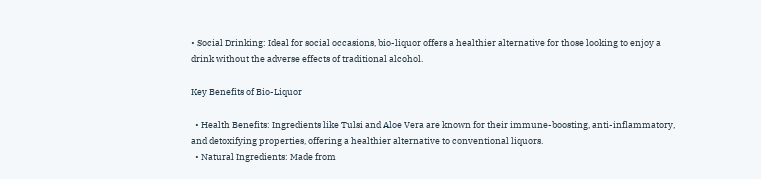• Social Drinking: Ideal for social occasions, bio-liquor offers a healthier alternative for those looking to enjoy a drink without the adverse effects of traditional alcohol.

Key Benefits of Bio-Liquor

  • Health Benefits: Ingredients like Tulsi and Aloe Vera are known for their immune-boosting, anti-inflammatory, and detoxifying properties, offering a healthier alternative to conventional liquors.
  • Natural Ingredients: Made from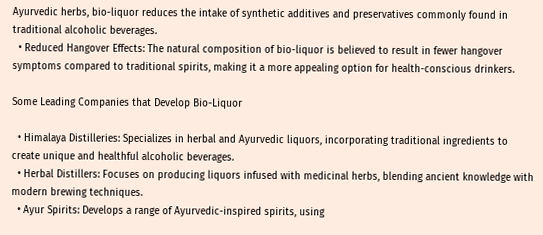Ayurvedic herbs, bio-liquor reduces the intake of synthetic additives and preservatives commonly found in traditional alcoholic beverages.
  • Reduced Hangover Effects: The natural composition of bio-liquor is believed to result in fewer hangover symptoms compared to traditional spirits, making it a more appealing option for health-conscious drinkers.

Some Leading Companies that Develop Bio-Liquor

  • Himalaya Distilleries: Specializes in herbal and Ayurvedic liquors, incorporating traditional ingredients to create unique and healthful alcoholic beverages.
  • Herbal Distillers: Focuses on producing liquors infused with medicinal herbs, blending ancient knowledge with modern brewing techniques.
  • Ayur Spirits: Develops a range of Ayurvedic-inspired spirits, using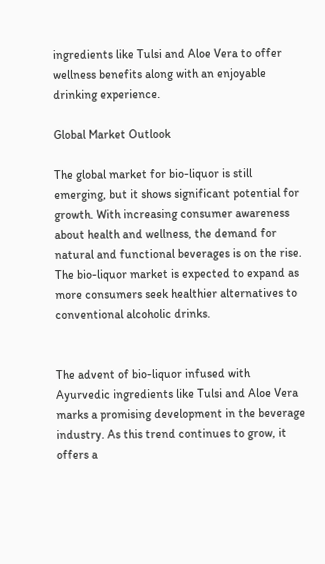ingredients like Tulsi and Aloe Vera to offer wellness benefits along with an enjoyable drinking experience.

Global Market Outlook

The global market for bio-liquor is still emerging, but it shows significant potential for growth. With increasing consumer awareness about health and wellness, the demand for natural and functional beverages is on the rise. The bio-liquor market is expected to expand as more consumers seek healthier alternatives to conventional alcoholic drinks.


The advent of bio-liquor infused with Ayurvedic ingredients like Tulsi and Aloe Vera marks a promising development in the beverage industry. As this trend continues to grow, it offers a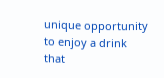unique opportunity to enjoy a drink that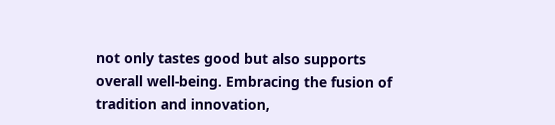not only tastes good but also supports overall well-being. Embracing the fusion of tradition and innovation,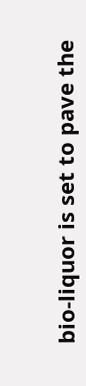bio-liquor is set to pave the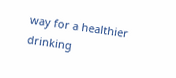way for a healthier drinking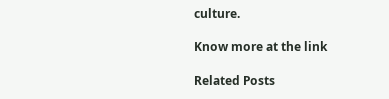culture.

Know more at the link

Related Posts